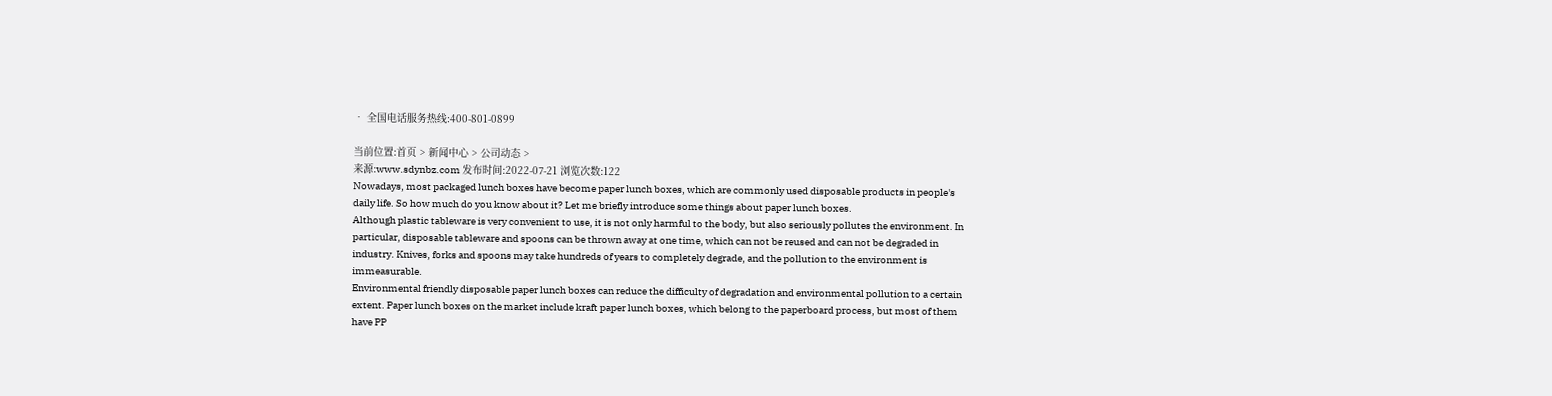• 全国电话服务热线:400-801-0899

当前位置:首页 > 新闻中心 > 公司动态 >
来源:www.sdynbz.com 发布时间:2022-07-21 浏览次数:122
Nowadays, most packaged lunch boxes have become paper lunch boxes, which are commonly used disposable products in people's daily life. So how much do you know about it? Let me briefly introduce some things about paper lunch boxes.
Although plastic tableware is very convenient to use, it is not only harmful to the body, but also seriously pollutes the environment. In particular, disposable tableware and spoons can be thrown away at one time, which can not be reused and can not be degraded in industry. Knives, forks and spoons may take hundreds of years to completely degrade, and the pollution to the environment is immeasurable.
Environmental friendly disposable paper lunch boxes can reduce the difficulty of degradation and environmental pollution to a certain extent. Paper lunch boxes on the market include kraft paper lunch boxes, which belong to the paperboard process, but most of them have PP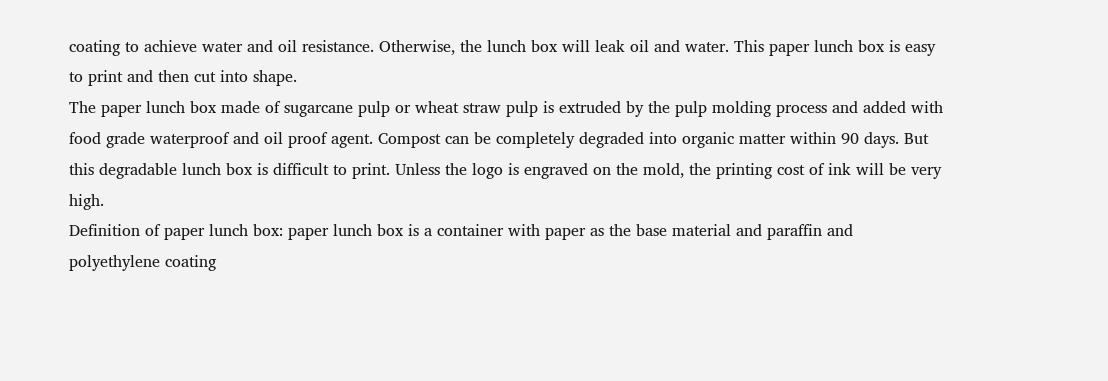coating to achieve water and oil resistance. Otherwise, the lunch box will leak oil and water. This paper lunch box is easy to print and then cut into shape.
The paper lunch box made of sugarcane pulp or wheat straw pulp is extruded by the pulp molding process and added with food grade waterproof and oil proof agent. Compost can be completely degraded into organic matter within 90 days. But this degradable lunch box is difficult to print. Unless the logo is engraved on the mold, the printing cost of ink will be very high.
Definition of paper lunch box: paper lunch box is a container with paper as the base material and paraffin and polyethylene coating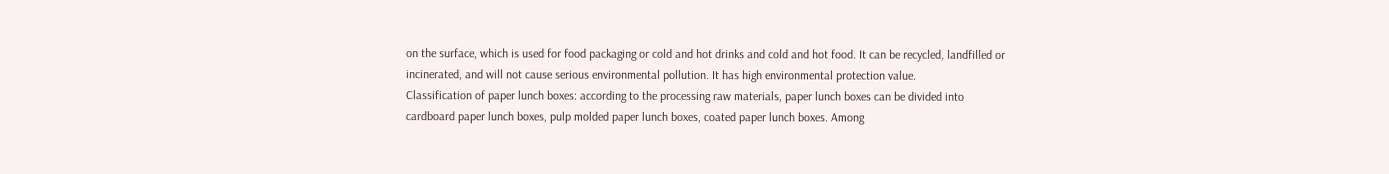on the surface, which is used for food packaging or cold and hot drinks and cold and hot food. It can be recycled, landfilled or incinerated, and will not cause serious environmental pollution. It has high environmental protection value.
Classification of paper lunch boxes: according to the processing raw materials, paper lunch boxes can be divided into cardboard paper lunch boxes, pulp molded paper lunch boxes, coated paper lunch boxes. Among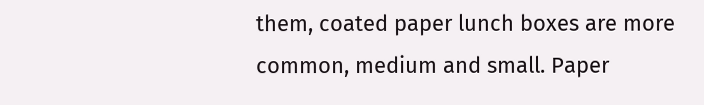them, coated paper lunch boxes are more common, medium and small. Paper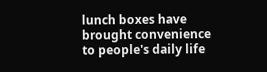lunch boxes have brought convenience to people's daily life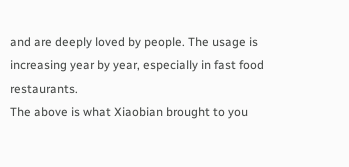and are deeply loved by people. The usage is increasing year by year, especially in fast food restaurants.
The above is what Xiaobian brought to you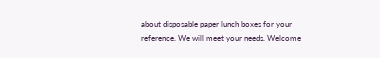about disposable paper lunch boxes for your reference. We will meet your needs. Welcome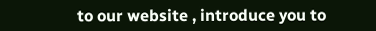to our website , introduce you to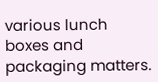various lunch boxes and packaging matters.